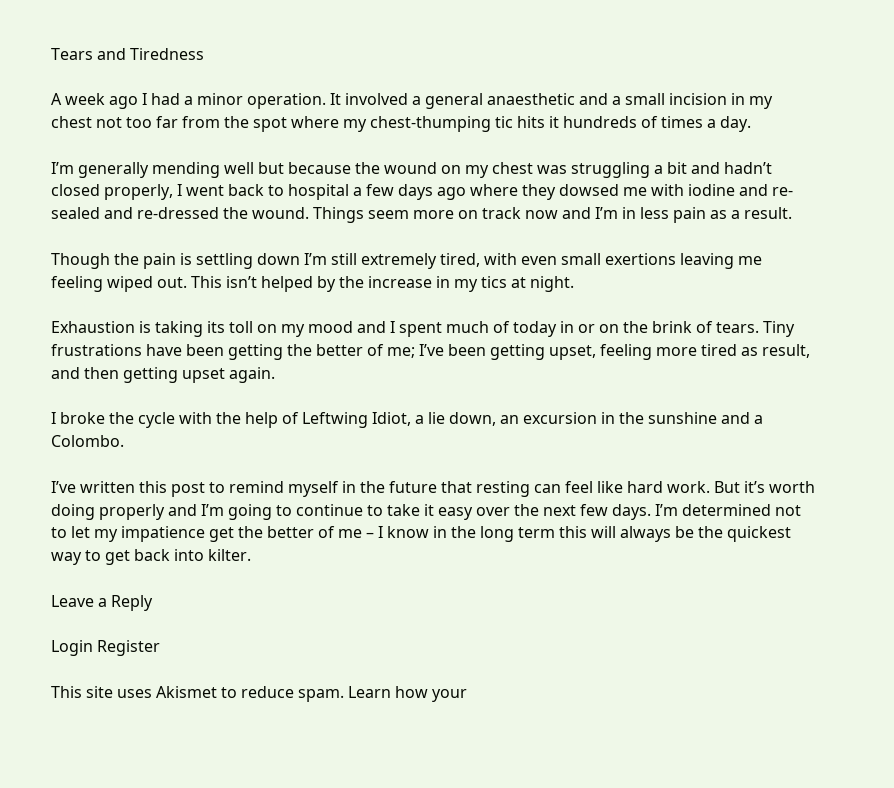Tears and Tiredness

A week ago I had a minor operation. It involved a general anaesthetic and a small incision in my chest not too far from the spot where my chest-thumping tic hits it hundreds of times a day.

I’m generally mending well but because the wound on my chest was struggling a bit and hadn’t closed properly, I went back to hospital a few days ago where they dowsed me with iodine and re-sealed and re-dressed the wound. Things seem more on track now and I’m in less pain as a result.

Though the pain is settling down I’m still extremely tired, with even small exertions leaving me feeling wiped out. This isn’t helped by the increase in my tics at night.

Exhaustion is taking its toll on my mood and I spent much of today in or on the brink of tears. Tiny frustrations have been getting the better of me; I’ve been getting upset, feeling more tired as result, and then getting upset again.

I broke the cycle with the help of Leftwing Idiot, a lie down, an excursion in the sunshine and a Colombo.

I’ve written this post to remind myself in the future that resting can feel like hard work. But it’s worth doing properly and I’m going to continue to take it easy over the next few days. I’m determined not to let my impatience get the better of me – I know in the long term this will always be the quickest way to get back into kilter.

Leave a Reply

Login Register

This site uses Akismet to reduce spam. Learn how your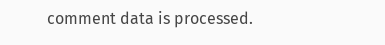comment data is processed.